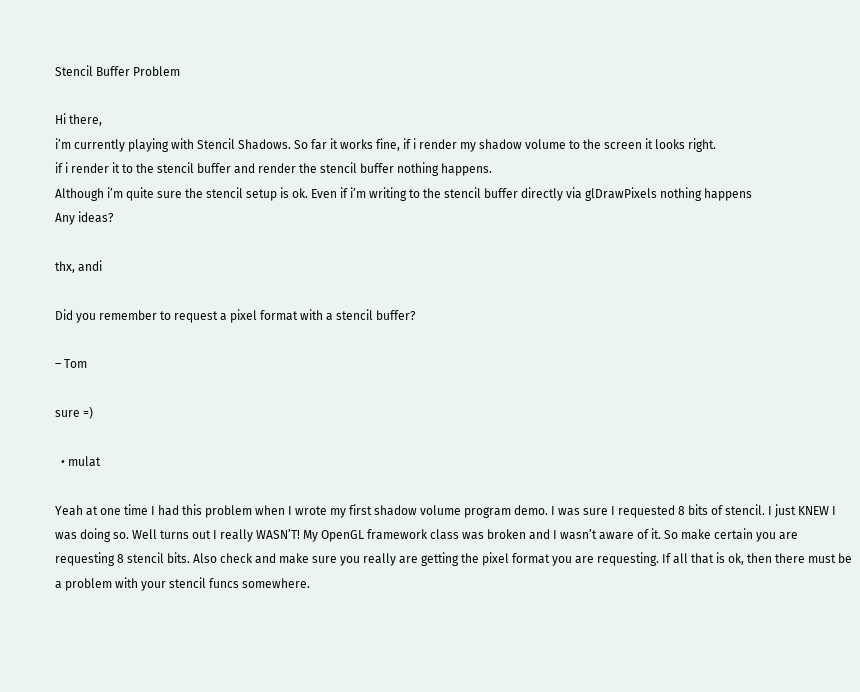Stencil Buffer Problem

Hi there,
i’m currently playing with Stencil Shadows. So far it works fine, if i render my shadow volume to the screen it looks right.
if i render it to the stencil buffer and render the stencil buffer nothing happens.
Although i’m quite sure the stencil setup is ok. Even if i’m writing to the stencil buffer directly via glDrawPixels nothing happens
Any ideas?

thx, andi

Did you remember to request a pixel format with a stencil buffer?

– Tom

sure =)

  • mulat

Yeah at one time I had this problem when I wrote my first shadow volume program demo. I was sure I requested 8 bits of stencil. I just KNEW I was doing so. Well turns out I really WASN’T! My OpenGL framework class was broken and I wasn’t aware of it. So make certain you are requesting 8 stencil bits. Also check and make sure you really are getting the pixel format you are requesting. If all that is ok, then there must be a problem with your stencil funcs somewhere.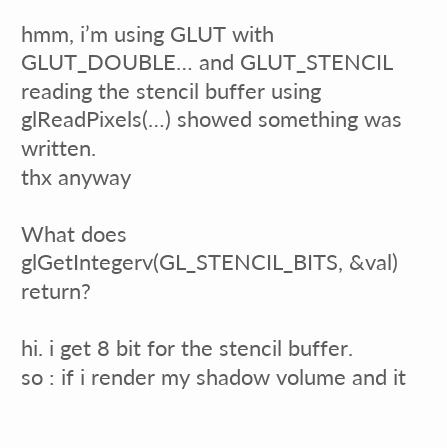hmm, i’m using GLUT with GLUT_DOUBLE… and GLUT_STENCIL
reading the stencil buffer using glReadPixels(…) showed something was written.
thx anyway

What does glGetIntegerv(GL_STENCIL_BITS, &val) return?

hi. i get 8 bit for the stencil buffer.
so : if i render my shadow volume and it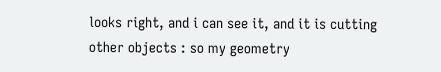looks right, and i can see it, and it is cutting other objects : so my geometry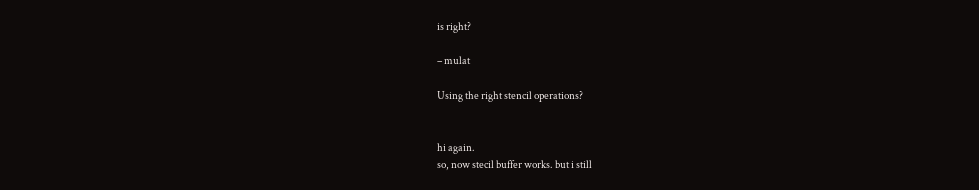is right?

– mulat

Using the right stencil operations?


hi again.
so, now stecil buffer works. but i still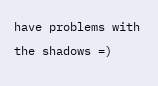have problems with the shadows =)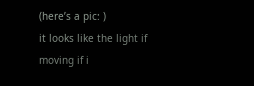(here’s a pic: )
it looks like the light if moving if i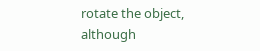rotate the object, although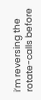i’m reversing the rotate-calls before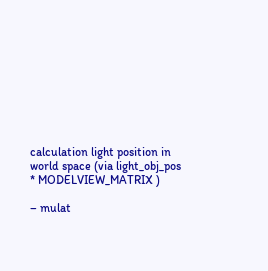calculation light position in world space (via light_obj_pos * MODELVIEW_MATRIX )

– mulat